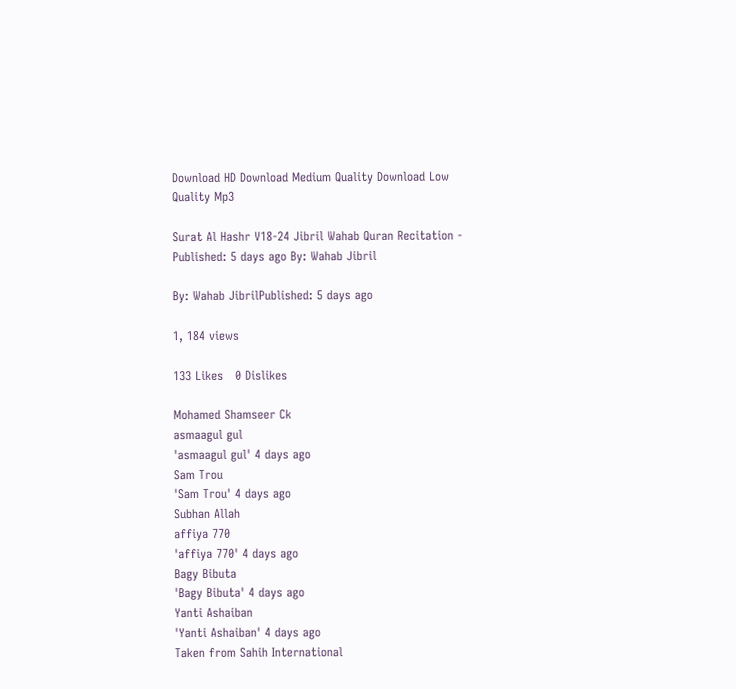Download HD Download Medium Quality Download Low Quality Mp3

Surat Al Hashr V18-24 Jibril Wahab Quran Recitation -
Published: 5 days ago By: Wahab Jibril

By: Wahab JibrilPublished: 5 days ago

1, 184 views

133 Likes   0 Dislikes

Mohamed Shamseer Ck
asmaagul gul
'asmaagul gul' 4 days ago
Sam Trou
'Sam Trou' 4 days ago
Subhan Allah
affiya 770
'affiya 770' 4 days ago
Bagy Bibuta
'Bagy Bibuta' 4 days ago
Yanti Ashaiban
'Yanti Ashaiban' 4 days ago
Taken from Sahih International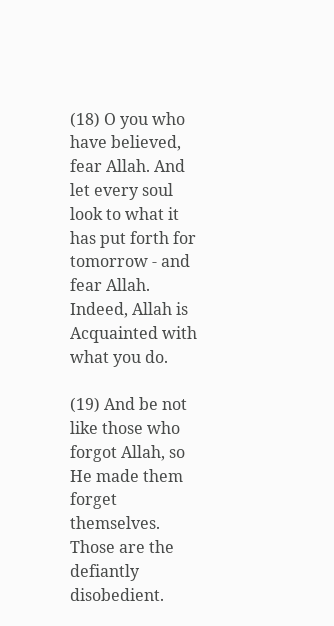(18) O you who have believed, fear Allah. And let every soul look to what it has put forth for tomorrow - and fear Allah. Indeed, Allah is Acquainted with what you do.

(19) And be not like those who forgot Allah, so He made them forget themselves. Those are the defiantly disobedient.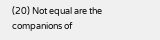(20) Not equal are the companions of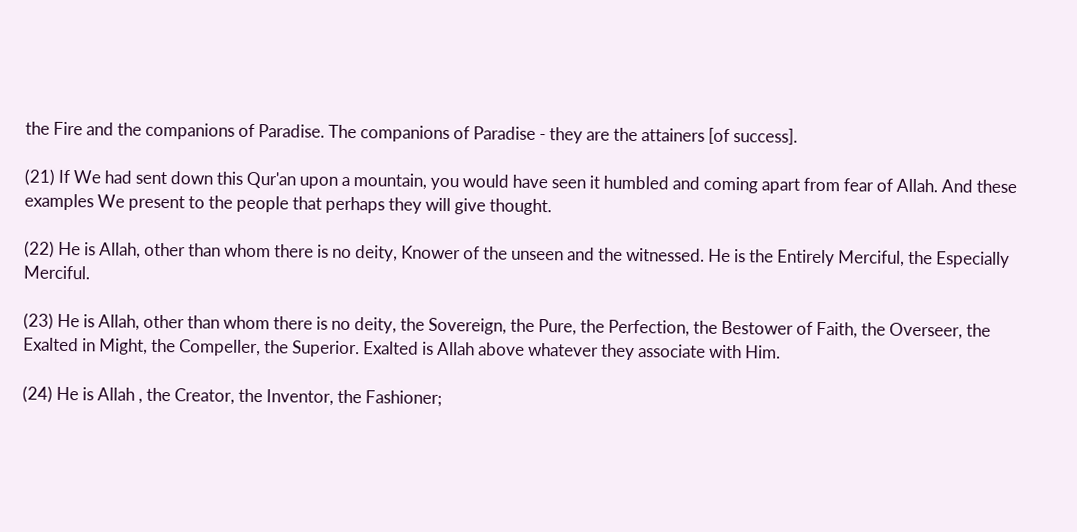the Fire and the companions of Paradise. The companions of Paradise - they are the attainers [of success].

(21) If We had sent down this Qur'an upon a mountain, you would have seen it humbled and coming apart from fear of Allah. And these examples We present to the people that perhaps they will give thought.

(22) He is Allah, other than whom there is no deity, Knower of the unseen and the witnessed. He is the Entirely Merciful, the Especially Merciful.

(23) He is Allah, other than whom there is no deity, the Sovereign, the Pure, the Perfection, the Bestower of Faith, the Overseer, the Exalted in Might, the Compeller, the Superior. Exalted is Allah above whatever they associate with Him.

(24) He is Allah , the Creator, the Inventor, the Fashioner;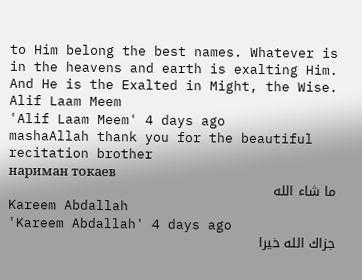to Him belong the best names. Whatever is in the heavens and earth is exalting Him. And He is the Exalted in Might, the Wise.
Alif Laam Meem
'Alif Laam Meem' 4 days ago
mashaAllah thank you for the beautiful recitation brother
нариман токаев
ما شاء الله
Kareem Abdallah
'Kareem Abdallah' 4 days ago
جزاك الله خيرا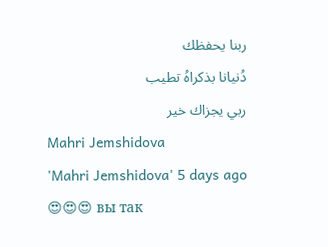ربنا يحفظك
دُنيانا بذكراهُ تطيب
ربي يجزاك خير
Mahri Jemshidova
'Mahri Jemshidova' 5 days ago
😍😍😍 вы так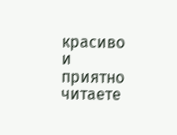красиво и приятно читаете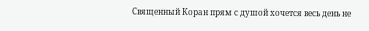Священный Коран прям с душой хочется весь день не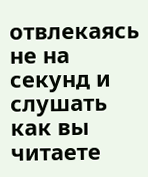отвлекаясь не на секунд и слушать как вы читаете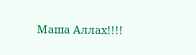Маша Аллах!!!!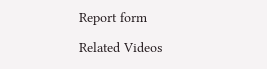Report form

Related Videos